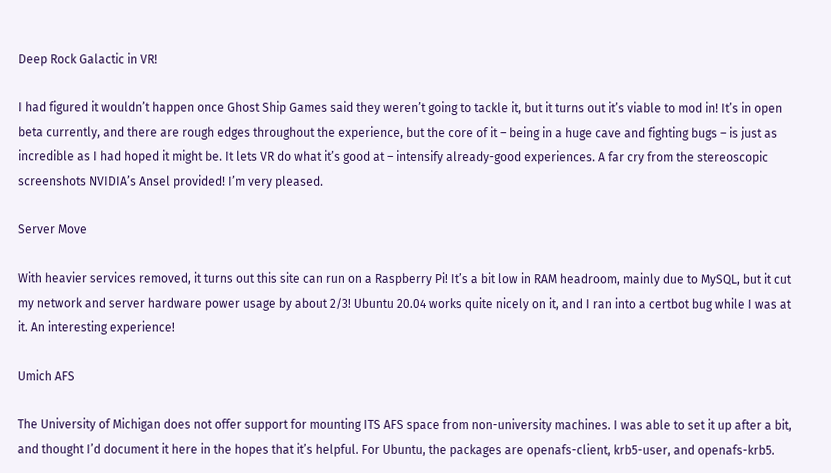Deep Rock Galactic in VR!

I had figured it wouldn’t happen once Ghost Ship Games said they weren’t going to tackle it, but it turns out it’s viable to mod in! It’s in open beta currently, and there are rough edges throughout the experience, but the core of it – being in a huge cave and fighting bugs – is just as incredible as I had hoped it might be. It lets VR do what it’s good at – intensify already-good experiences. A far cry from the stereoscopic screenshots NVIDIA’s Ansel provided! I’m very pleased.

Server Move

With heavier services removed, it turns out this site can run on a Raspberry Pi! It’s a bit low in RAM headroom, mainly due to MySQL, but it cut my network and server hardware power usage by about 2/3! Ubuntu 20.04 works quite nicely on it, and I ran into a certbot bug while I was at it. An interesting experience!

Umich AFS

The University of Michigan does not offer support for mounting ITS AFS space from non-university machines. I was able to set it up after a bit, and thought I’d document it here in the hopes that it’s helpful. For Ubuntu, the packages are openafs-client, krb5-user, and openafs-krb5.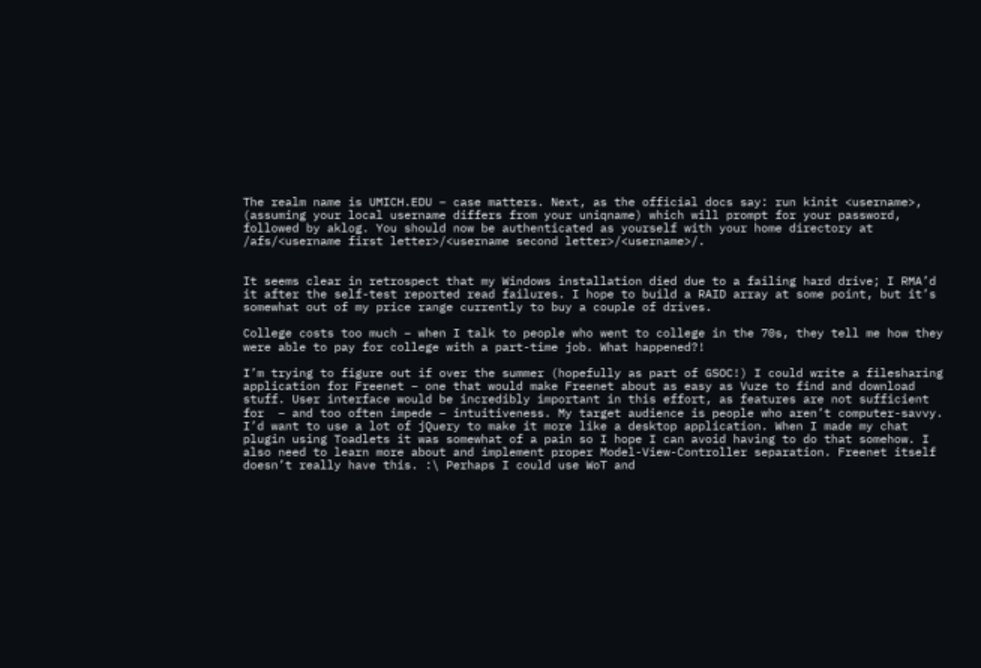The realm name is UMICH.EDU – case matters. Next, as the official docs say: run kinit <username>, (assuming your local username differs from your uniqname) which will prompt for your password, followed by aklog. You should now be authenticated as yourself with your home directory at /afs/<username first letter>/<username second letter>/<username>/.


It seems clear in retrospect that my Windows installation died due to a failing hard drive; I RMA’d it after the self-test reported read failures. I hope to build a RAID array at some point, but it’s somewhat out of my price range currently to buy a couple of drives.

College costs too much – when I talk to people who went to college in the 70s, they tell me how they were able to pay for college with a part-time job. What happened?!

I’m trying to figure out if over the summer (hopefully as part of GSOC!) I could write a filesharing application for Freenet – one that would make Freenet about as easy as Vuze to find and download stuff. User interface would be incredibly important in this effort, as features are not sufficient for  – and too often impede – intuitiveness. My target audience is people who aren’t computer-savvy. I’d want to use a lot of jQuery to make it more like a desktop application. When I made my chat plugin using Toadlets it was somewhat of a pain so I hope I can avoid having to do that somehow. I also need to learn more about and implement proper Model-View-Controller separation. Freenet itself doesn’t really have this. :\ Perhaps I could use WoT and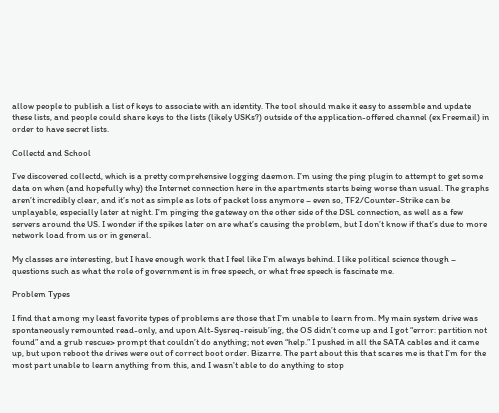allow people to publish a list of keys to associate with an identity. The tool should make it easy to assemble and update these lists, and people could share keys to the lists (likely USKs?) outside of the application-offered channel (ex Freemail) in order to have secret lists.

Collectd and School

I’ve discovered collectd, which is a pretty comprehensive logging daemon. I’m using the ping plugin to attempt to get some data on when (and hopefully why) the Internet connection here in the apartments starts being worse than usual. The graphs aren’t incredibly clear, and it’s not as simple as lots of packet loss anymore – even so, TF2/Counter-Strike can be unplayable, especially later at night. I’m pinging the gateway on the other side of the DSL connection, as well as a few servers around the US. I wonder if the spikes later on are what’s causing the problem, but I don’t know if that’s due to more network load from us or in general.

My classes are interesting, but I have enough work that I feel like I’m always behind. I like political science though – questions such as what the role of government is in free speech, or what free speech is fascinate me.

Problem Types

I find that among my least favorite types of problems are those that I’m unable to learn from. My main system drive was spontaneously remounted read-only, and upon Alt-Sysreq-reisub’ing, the OS didn’t come up and I got “error: partition not found” and a grub rescue> prompt that couldn’t do anything; not even “help.” I pushed in all the SATA cables and it came up, but upon reboot the drives were out of correct boot order. Bizarre. The part about this that scares me is that I’m for the most part unable to learn anything from this, and I wasn’t able to do anything to stop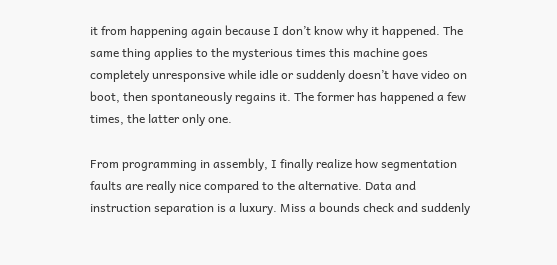it from happening again because I don’t know why it happened. The same thing applies to the mysterious times this machine goes completely unresponsive while idle or suddenly doesn’t have video on boot, then spontaneously regains it. The former has happened a few times, the latter only one.

From programming in assembly, I finally realize how segmentation faults are really nice compared to the alternative. Data and instruction separation is a luxury. Miss a bounds check and suddenly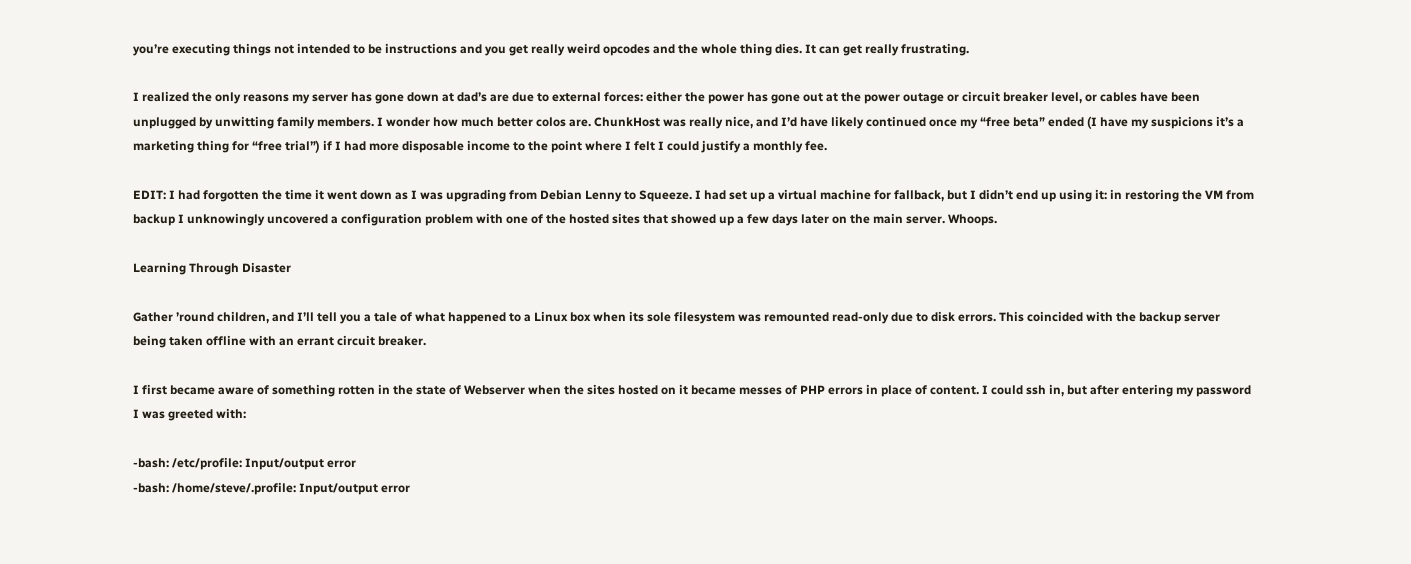you’re executing things not intended to be instructions and you get really weird opcodes and the whole thing dies. It can get really frustrating.

I realized the only reasons my server has gone down at dad’s are due to external forces: either the power has gone out at the power outage or circuit breaker level, or cables have been unplugged by unwitting family members. I wonder how much better colos are. ChunkHost was really nice, and I’d have likely continued once my “free beta” ended (I have my suspicions it’s a marketing thing for “free trial”) if I had more disposable income to the point where I felt I could justify a monthly fee.

EDIT: I had forgotten the time it went down as I was upgrading from Debian Lenny to Squeeze. I had set up a virtual machine for fallback, but I didn’t end up using it: in restoring the VM from backup I unknowingly uncovered a configuration problem with one of the hosted sites that showed up a few days later on the main server. Whoops.

Learning Through Disaster

Gather ’round children, and I’ll tell you a tale of what happened to a Linux box when its sole filesystem was remounted read-only due to disk errors. This coincided with the backup server being taken offline with an errant circuit breaker.

I first became aware of something rotten in the state of Webserver when the sites hosted on it became messes of PHP errors in place of content. I could ssh in, but after entering my password I was greeted with:

-bash: /etc/profile: Input/output error
-bash: /home/steve/.profile: Input/output error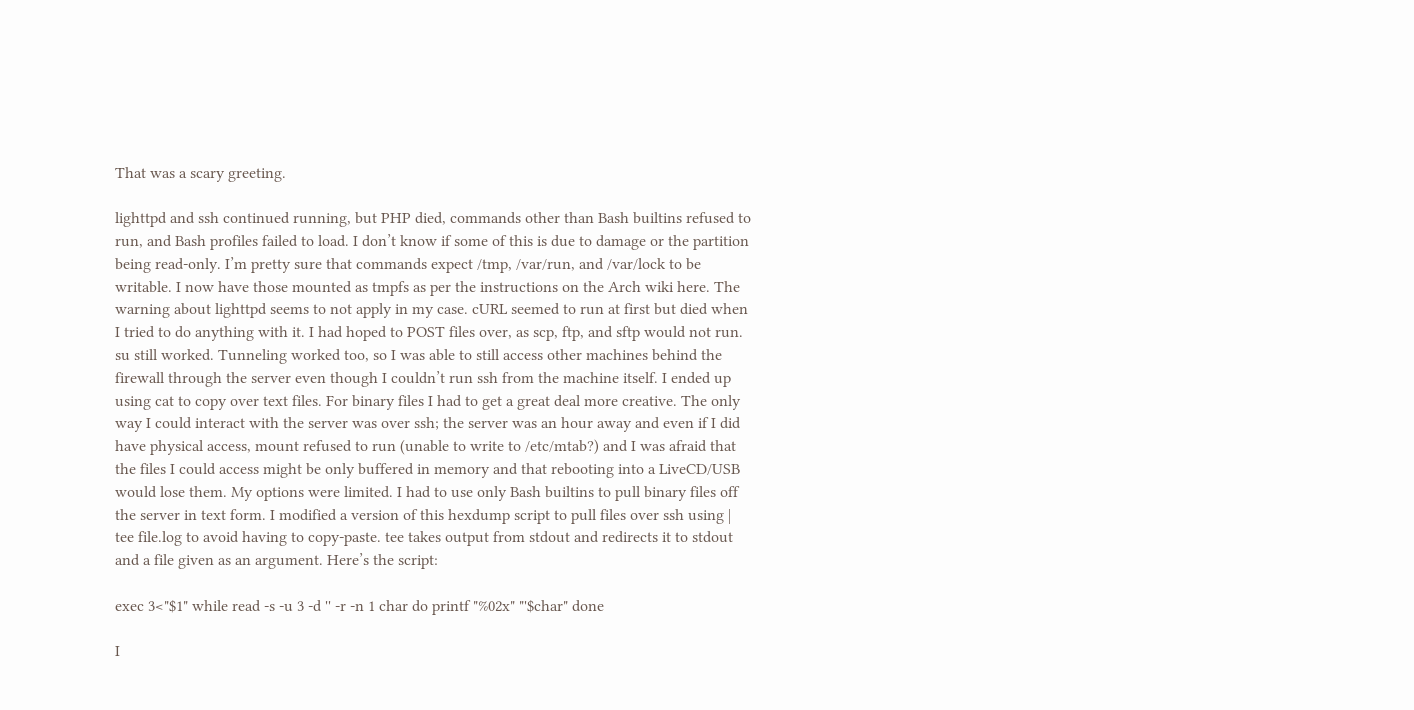That was a scary greeting.

lighttpd and ssh continued running, but PHP died, commands other than Bash builtins refused to run, and Bash profiles failed to load. I don’t know if some of this is due to damage or the partition being read-only. I’m pretty sure that commands expect /tmp, /var/run, and /var/lock to be writable. I now have those mounted as tmpfs as per the instructions on the Arch wiki here. The warning about lighttpd seems to not apply in my case. cURL seemed to run at first but died when I tried to do anything with it. I had hoped to POST files over, as scp, ftp, and sftp would not run. su still worked. Tunneling worked too, so I was able to still access other machines behind the firewall through the server even though I couldn’t run ssh from the machine itself. I ended up using cat to copy over text files. For binary files I had to get a great deal more creative. The only way I could interact with the server was over ssh; the server was an hour away and even if I did have physical access, mount refused to run (unable to write to /etc/mtab?) and I was afraid that the files I could access might be only buffered in memory and that rebooting into a LiveCD/USB would lose them. My options were limited. I had to use only Bash builtins to pull binary files off the server in text form. I modified a version of this hexdump script to pull files over ssh using | tee file.log to avoid having to copy-paste. tee takes output from stdout and redirects it to stdout and a file given as an argument. Here’s the script:

exec 3<"$1" while read -s -u 3 -d '' -r -n 1 char do printf "%02x" "'$char" done

I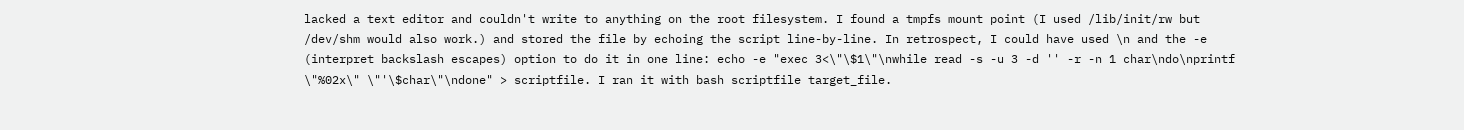lacked a text editor and couldn't write to anything on the root filesystem. I found a tmpfs mount point (I used /lib/init/rw but /dev/shm would also work.) and stored the file by echoing the script line-by-line. In retrospect, I could have used \n and the -e (interpret backslash escapes) option to do it in one line: echo -e "exec 3<\"\$1\"\nwhile read -s -u 3 -d '' -r -n 1 char\ndo\nprintf \"%02x\" \"'\$char\"\ndone" > scriptfile. I ran it with bash scriptfile target_file.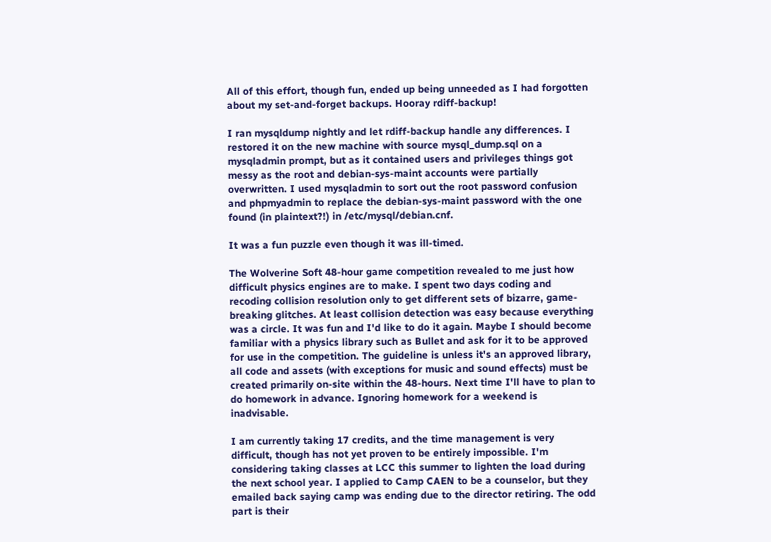All of this effort, though fun, ended up being unneeded as I had forgotten about my set-and-forget backups. Hooray rdiff-backup!

I ran mysqldump nightly and let rdiff-backup handle any differences. I restored it on the new machine with source mysql_dump.sql on a mysqladmin prompt, but as it contained users and privileges things got messy as the root and debian-sys-maint accounts were partially overwritten. I used mysqladmin to sort out the root password confusion and phpmyadmin to replace the debian-sys-maint password with the one found (in plaintext?!) in /etc/mysql/debian.cnf.

It was a fun puzzle even though it was ill-timed.

The Wolverine Soft 48-hour game competition revealed to me just how difficult physics engines are to make. I spent two days coding and recoding collision resolution only to get different sets of bizarre, game-breaking glitches. At least collision detection was easy because everything was a circle. It was fun and I'd like to do it again. Maybe I should become familiar with a physics library such as Bullet and ask for it to be approved for use in the competition. The guideline is unless it's an approved library, all code and assets (with exceptions for music and sound effects) must be created primarily on-site within the 48-hours. Next time I'll have to plan to do homework in advance. Ignoring homework for a weekend is inadvisable.

I am currently taking 17 credits, and the time management is very difficult, though has not yet proven to be entirely impossible. I'm considering taking classes at LCC this summer to lighten the load during the next school year. I applied to Camp CAEN to be a counselor, but they emailed back saying camp was ending due to the director retiring. The odd part is their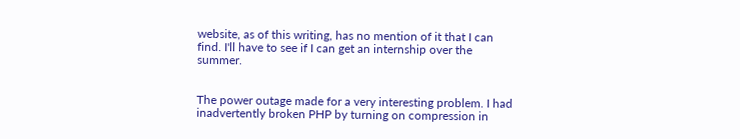website, as of this writing, has no mention of it that I can find. I'll have to see if I can get an internship over the summer.


The power outage made for a very interesting problem. I had inadvertently broken PHP by turning on compression in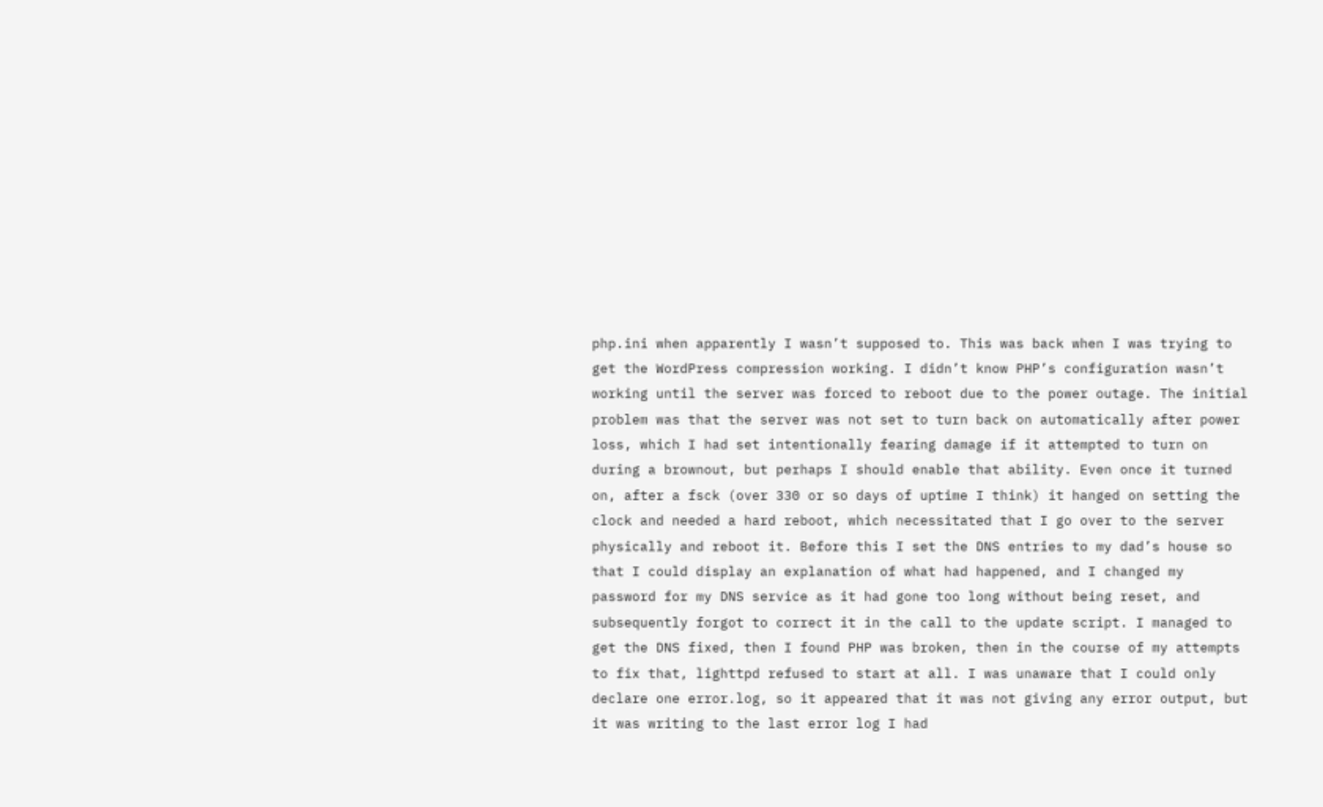php.ini when apparently I wasn’t supposed to. This was back when I was trying to get the WordPress compression working. I didn’t know PHP’s configuration wasn’t working until the server was forced to reboot due to the power outage. The initial problem was that the server was not set to turn back on automatically after power loss, which I had set intentionally fearing damage if it attempted to turn on during a brownout, but perhaps I should enable that ability. Even once it turned on, after a fsck (over 330 or so days of uptime I think) it hanged on setting the clock and needed a hard reboot, which necessitated that I go over to the server physically and reboot it. Before this I set the DNS entries to my dad’s house so that I could display an explanation of what had happened, and I changed my password for my DNS service as it had gone too long without being reset, and subsequently forgot to correct it in the call to the update script. I managed to get the DNS fixed, then I found PHP was broken, then in the course of my attempts to fix that, lighttpd refused to start at all. I was unaware that I could only declare one error.log, so it appeared that it was not giving any error output, but it was writing to the last error log I had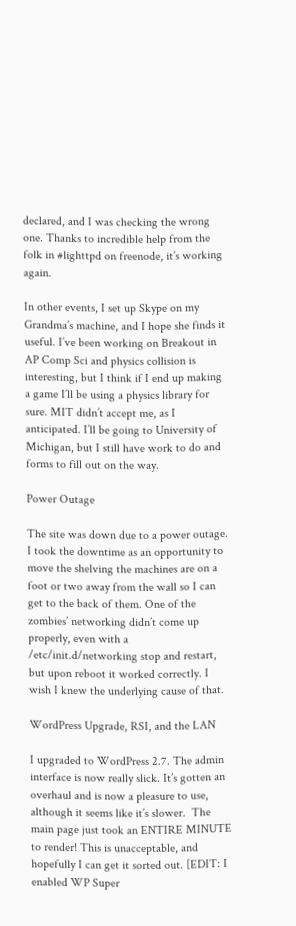declared, and I was checking the wrong one. Thanks to incredible help from the folk in #lighttpd on freenode, it’s working again.

In other events, I set up Skype on my Grandma’s machine, and I hope she finds it useful. I’ve been working on Breakout in AP Comp Sci and physics collision is interesting, but I think if I end up making a game I’ll be using a physics library for sure. MIT didn’t accept me, as I anticipated. I’ll be going to University of Michigan, but I still have work to do and forms to fill out on the way.

Power Outage

The site was down due to a power outage. I took the downtime as an opportunity to move the shelving the machines are on a foot or two away from the wall so I can get to the back of them. One of the zombies’ networking didn’t come up properly, even with a /etc/init.d/networking stop and restart, but upon reboot it worked correctly. I wish I knew the underlying cause of that.

WordPress Upgrade, RSI, and the LAN

I upgraded to WordPress 2.7. The admin interface is now really slick. It’s gotten an overhaul and is now a pleasure to use, although it seems like it’s slower.  The main page just took an ENTIRE MINUTE to render! This is unacceptable, and hopefully I can get it sorted out. [EDIT: I enabled WP Super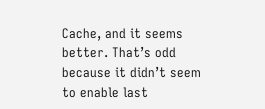Cache, and it seems better. That’s odd because it didn’t seem to enable last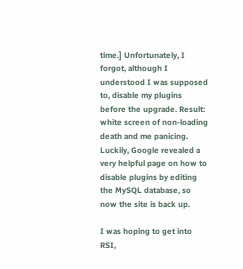time.] Unfortunately, I forgot, although I understood I was supposed to, disable my plugins before the upgrade. Result: white screen of non-loading death and me panicing. Luckily, Google revealed a very helpful page on how to disable plugins by editing the MySQL database, so now the site is back up.

I was hoping to get into RSI,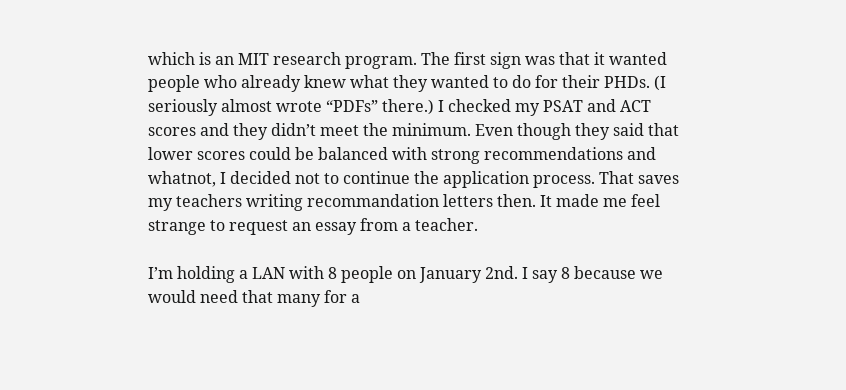which is an MIT research program. The first sign was that it wanted people who already knew what they wanted to do for their PHDs. (I seriously almost wrote “PDFs” there.) I checked my PSAT and ACT scores and they didn’t meet the minimum. Even though they said that lower scores could be balanced with strong recommendations and whatnot, I decided not to continue the application process. That saves my teachers writing recommandation letters then. It made me feel strange to request an essay from a teacher.

I’m holding a LAN with 8 people on January 2nd. I say 8 because we would need that many for a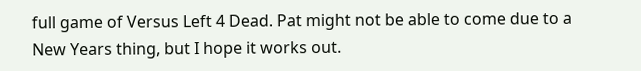full game of Versus Left 4 Dead. Pat might not be able to come due to a New Years thing, but I hope it works out.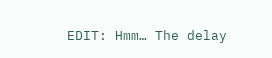EDIT: Hmm… The delay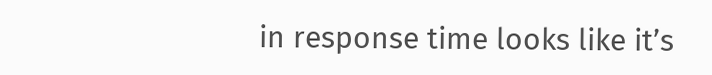in response time looks like it’s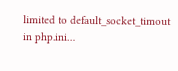limited to default_socket_timout in php.ini…